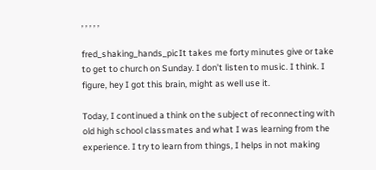, , , , ,

fred_shaking_hands_picIt takes me forty minutes give or take to get to church on Sunday. I don’t listen to music. I think. I figure, hey I got this brain, might as well use it.

Today, I continued a think on the subject of reconnecting with old high school classmates and what I was learning from the experience. I try to learn from things, I helps in not making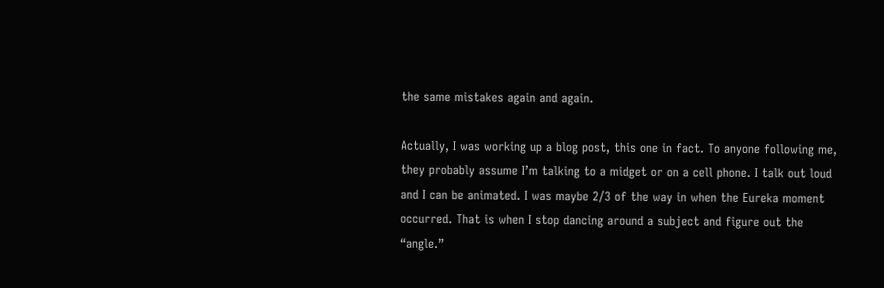the same mistakes again and again.

Actually, I was working up a blog post, this one in fact. To anyone following me, they probably assume I’m talking to a midget or on a cell phone. I talk out loud and I can be animated. I was maybe 2/3 of the way in when the Eureka moment occurred. That is when I stop dancing around a subject and figure out the “angle.”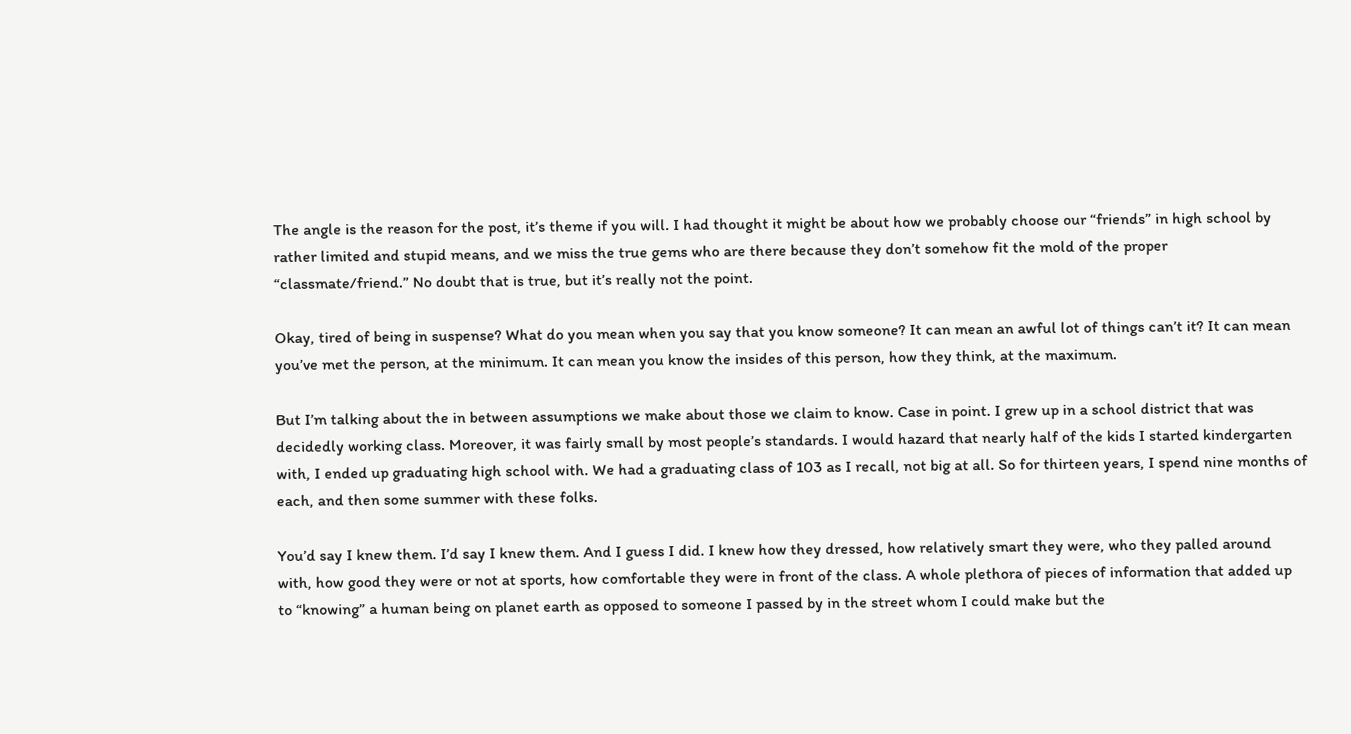The angle is the reason for the post, it’s theme if you will. I had thought it might be about how we probably choose our “friends” in high school by rather limited and stupid means, and we miss the true gems who are there because they don’t somehow fit the mold of the proper “classmate/friend.” No doubt that is true, but it’s really not the point.

Okay, tired of being in suspense? What do you mean when you say that you know someone? It can mean an awful lot of things can’t it? It can mean you’ve met the person, at the minimum. It can mean you know the insides of this person, how they think, at the maximum.

But I’m talking about the in between assumptions we make about those we claim to know. Case in point. I grew up in a school district that was decidedly working class. Moreover, it was fairly small by most people’s standards. I would hazard that nearly half of the kids I started kindergarten with, I ended up graduating high school with. We had a graduating class of 103 as I recall, not big at all. So for thirteen years, I spend nine months of each, and then some summer with these folks.

You’d say I knew them. I’d say I knew them. And I guess I did. I knew how they dressed, how relatively smart they were, who they palled around with, how good they were or not at sports, how comfortable they were in front of the class. A whole plethora of pieces of information that added up to “knowing” a human being on planet earth as opposed to someone I passed by in the street whom I could make but the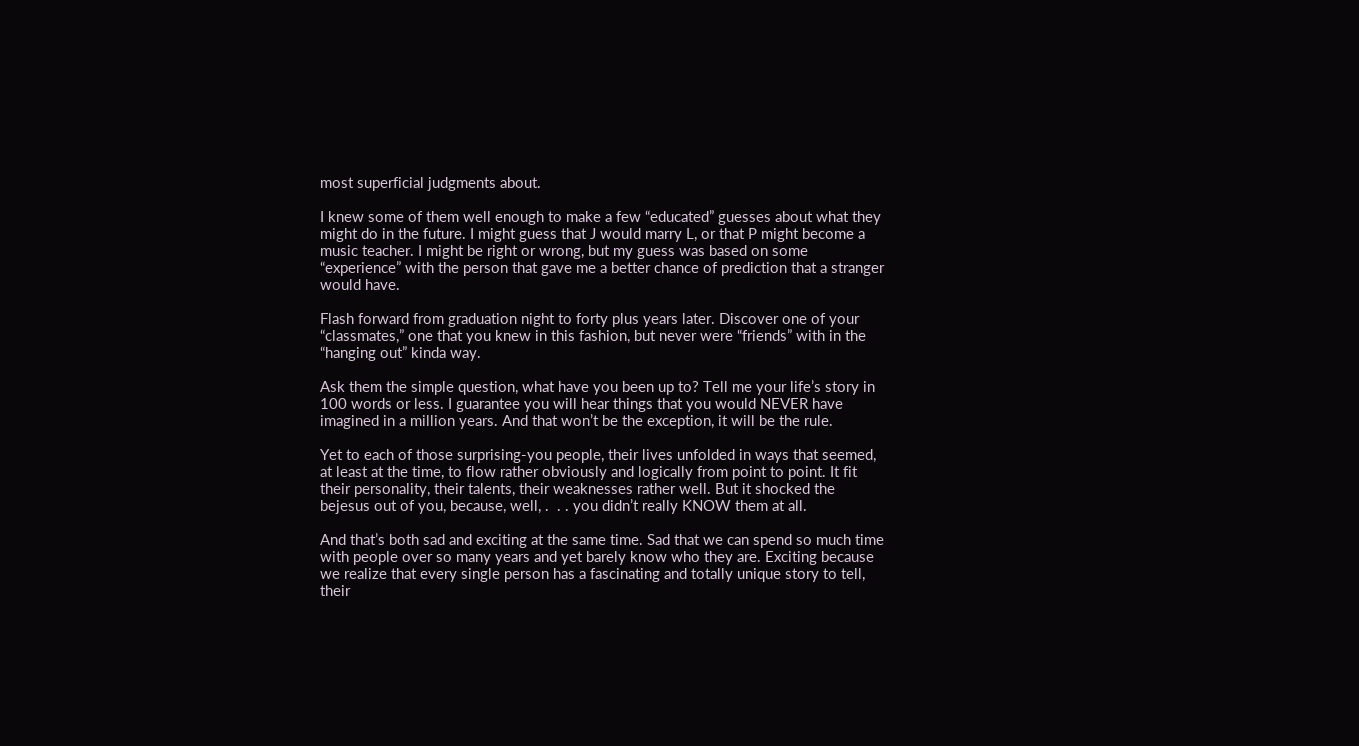most superficial judgments about.

I knew some of them well enough to make a few “educated” guesses about what they might do in the future. I might guess that J would marry L, or that P might become a music teacher. I might be right or wrong, but my guess was based on some “experience” with the person that gave me a better chance of prediction that a stranger would have.

Flash forward from graduation night to forty plus years later. Discover one of your “classmates,” one that you knew in this fashion, but never were “friends” with in the “hanging out” kinda way.

Ask them the simple question, what have you been up to? Tell me your life’s story in 100 words or less. I guarantee you will hear things that you would NEVER have imagined in a million years. And that won’t be the exception, it will be the rule.

Yet to each of those surprising-you people, their lives unfolded in ways that seemed, at least at the time, to flow rather obviously and logically from point to point. It fit their personality, their talents, their weaknesses rather well. But it shocked the bejesus out of you, because, well, .  . . you didn’t really KNOW them at all.

And that’s both sad and exciting at the same time. Sad that we can spend so much time with people over so many years and yet barely know who they are. Exciting because we realize that every single person has a fascinating and totally unique story to tell, their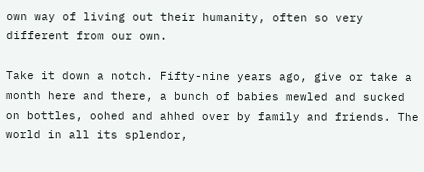own way of living out their humanity, often so very different from our own.

Take it down a notch. Fifty-nine years ago, give or take a month here and there, a bunch of babies mewled and sucked on bottles, oohed and ahhed over by family and friends. The world in all its splendor,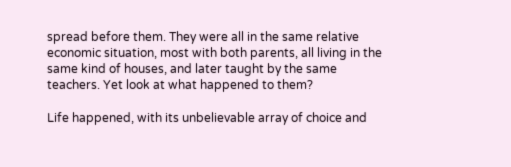spread before them. They were all in the same relative economic situation, most with both parents, all living in the same kind of houses, and later taught by the same teachers. Yet look at what happened to them?

Life happened, with its unbelievable array of choice and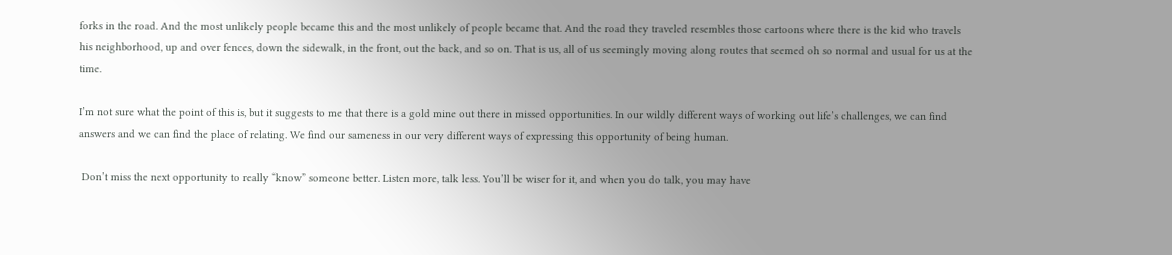forks in the road. And the most unlikely people became this and the most unlikely of people became that. And the road they traveled resembles those cartoons where there is the kid who travels his neighborhood, up and over fences, down the sidewalk, in the front, out the back, and so on. That is us, all of us seemingly moving along routes that seemed oh so normal and usual for us at the time.

I’m not sure what the point of this is, but it suggests to me that there is a gold mine out there in missed opportunities. In our wildly different ways of working out life’s challenges, we can find answers and we can find the place of relating. We find our sameness in our very different ways of expressing this opportunity of being human.

 Don’t miss the next opportunity to really “know” someone better. Listen more, talk less. You’ll be wiser for it, and when you do talk, you may have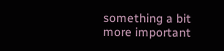something a bit more important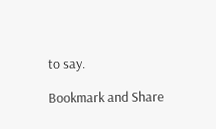to say.

Bookmark and Share